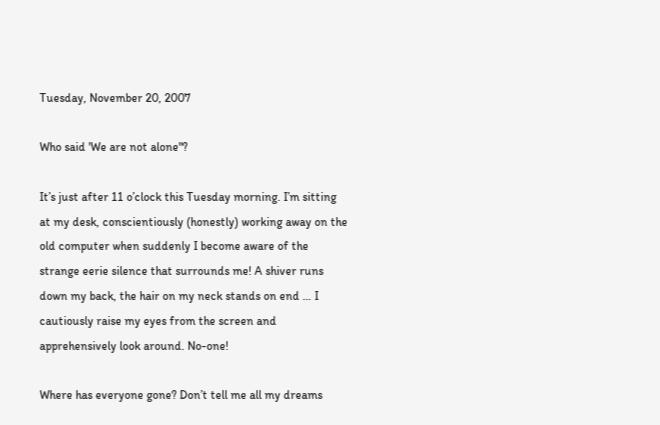Tuesday, November 20, 2007

Who said 'We are not alone"?

It’s just after 11 o’clock this Tuesday morning. I’m sitting at my desk, conscientiously (honestly) working away on the old computer when suddenly I become aware of the strange eerie silence that surrounds me! A shiver runs down my back, the hair on my neck stands on end … I cautiously raise my eyes from the screen and apprehensively look around. No-one!

Where has everyone gone? Don’t tell me all my dreams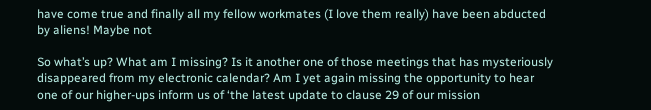have come true and finally all my fellow workmates (I love them really) have been abducted by aliens! Maybe not

So what’s up? What am I missing? Is it another one of those meetings that has mysteriously disappeared from my electronic calendar? Am I yet again missing the opportunity to hear one of our higher-ups inform us of ‘the latest update to clause 29 of our mission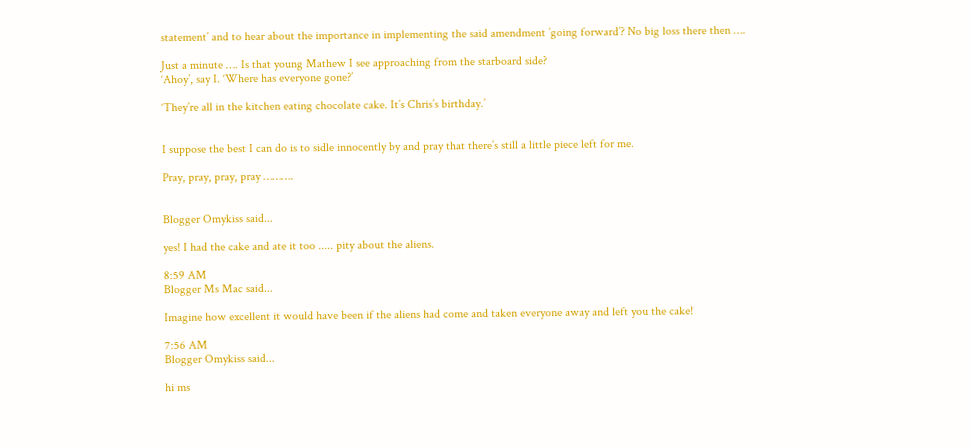statement’ and to hear about the importance in implementing the said amendment ’going forward’? No big loss there then ….

Just a minute …. Is that young Mathew I see approaching from the starboard side?
‘Ahoy’, say I. ‘Where has everyone gone?’

‘They’re all in the kitchen eating chocolate cake. It’s Chris’s birthday.’


I suppose the best I can do is to sidle innocently by and pray that there’s still a little piece left for me.

Pray, pray, pray, pray ……….


Blogger Omykiss said...

yes! I had the cake and ate it too ..... pity about the aliens.

8:59 AM
Blogger Ms Mac said...

Imagine how excellent it would have been if the aliens had come and taken everyone away and left you the cake!

7:56 AM
Blogger Omykiss said...

hi ms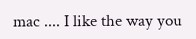mac .... I like the way you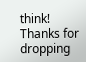think! Thanks for dropping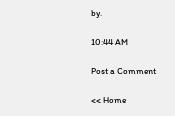by.

10:44 AM

Post a Comment

<< Home